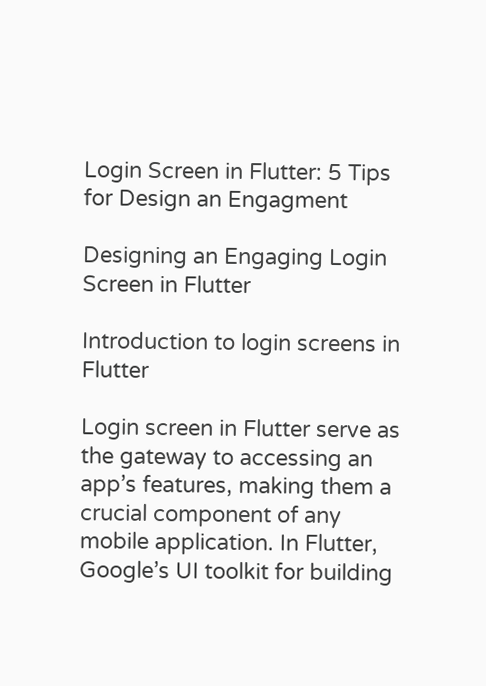Login Screen in Flutter: 5 Tips for Design an Engagment

Designing an Engaging Login Screen in Flutter

Introduction to login screens in Flutter

Login screen in Flutter serve as the gateway to accessing an app’s features, making them a crucial component of any mobile application. In Flutter, Google’s UI toolkit for building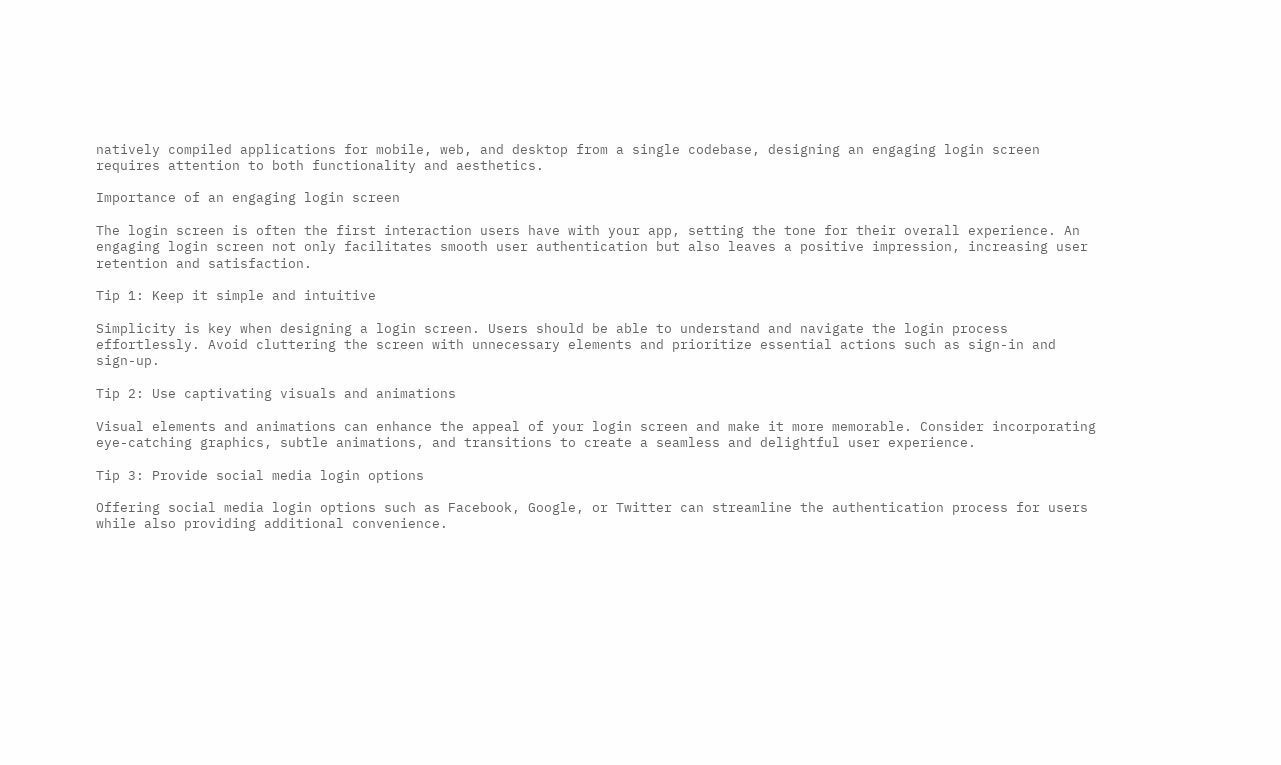natively compiled applications for mobile, web, and desktop from a single codebase, designing an engaging login screen requires attention to both functionality and aesthetics.

Importance of an engaging login screen

The login screen is often the first interaction users have with your app, setting the tone for their overall experience. An engaging login screen not only facilitates smooth user authentication but also leaves a positive impression, increasing user retention and satisfaction.

Tip 1: Keep it simple and intuitive

Simplicity is key when designing a login screen. Users should be able to understand and navigate the login process effortlessly. Avoid cluttering the screen with unnecessary elements and prioritize essential actions such as sign-in and sign-up.

Tip 2: Use captivating visuals and animations

Visual elements and animations can enhance the appeal of your login screen and make it more memorable. Consider incorporating eye-catching graphics, subtle animations, and transitions to create a seamless and delightful user experience.

Tip 3: Provide social media login options

Offering social media login options such as Facebook, Google, or Twitter can streamline the authentication process for users while also providing additional convenience.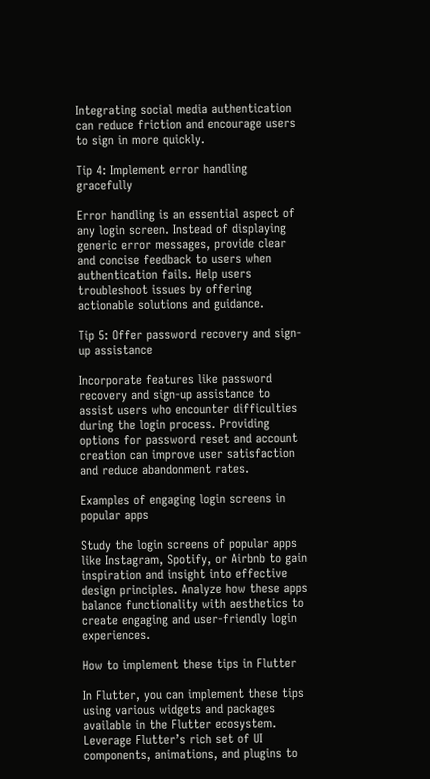Integrating social media authentication can reduce friction and encourage users to sign in more quickly.

Tip 4: Implement error handling gracefully

Error handling is an essential aspect of any login screen. Instead of displaying generic error messages, provide clear and concise feedback to users when authentication fails. Help users troubleshoot issues by offering actionable solutions and guidance.

Tip 5: Offer password recovery and sign-up assistance

Incorporate features like password recovery and sign-up assistance to assist users who encounter difficulties during the login process. Providing options for password reset and account creation can improve user satisfaction and reduce abandonment rates.

Examples of engaging login screens in popular apps

Study the login screens of popular apps like Instagram, Spotify, or Airbnb to gain inspiration and insight into effective design principles. Analyze how these apps balance functionality with aesthetics to create engaging and user-friendly login experiences.

How to implement these tips in Flutter

In Flutter, you can implement these tips using various widgets and packages available in the Flutter ecosystem. Leverage Flutter’s rich set of UI components, animations, and plugins to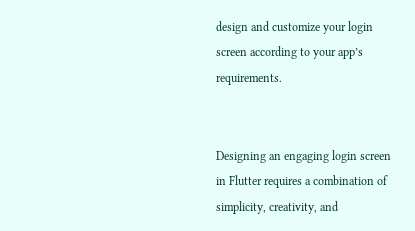design and customize your login screen according to your app’s requirements.


Designing an engaging login screen in Flutter requires a combination of simplicity, creativity, and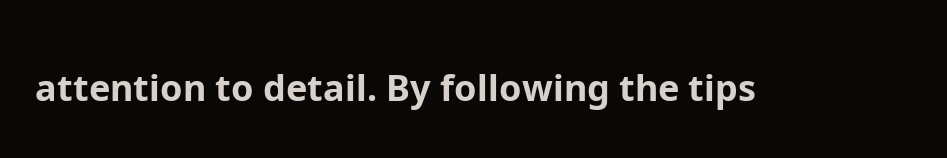attention to detail. By following the tips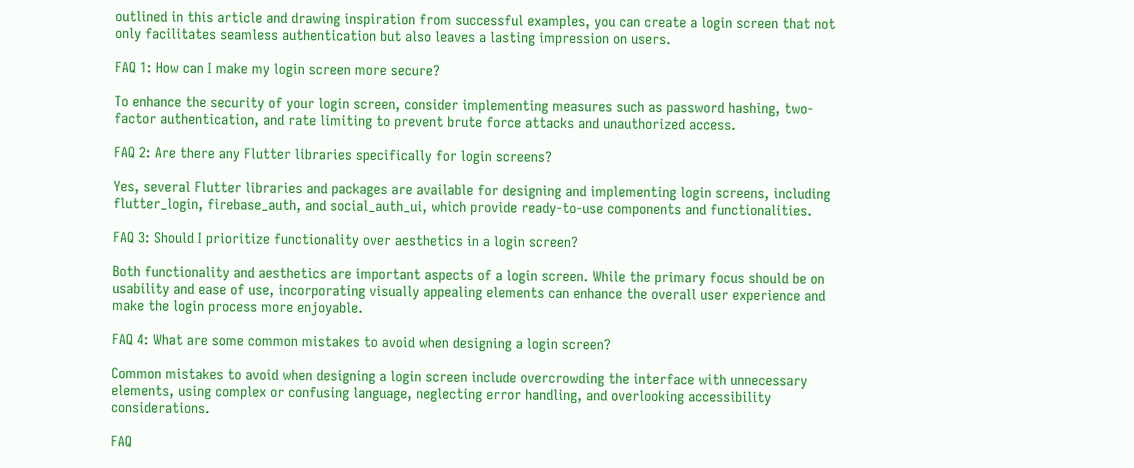outlined in this article and drawing inspiration from successful examples, you can create a login screen that not only facilitates seamless authentication but also leaves a lasting impression on users.

FAQ 1: How can I make my login screen more secure?

To enhance the security of your login screen, consider implementing measures such as password hashing, two-factor authentication, and rate limiting to prevent brute force attacks and unauthorized access.

FAQ 2: Are there any Flutter libraries specifically for login screens?

Yes, several Flutter libraries and packages are available for designing and implementing login screens, including flutter_login, firebase_auth, and social_auth_ui, which provide ready-to-use components and functionalities.

FAQ 3: Should I prioritize functionality over aesthetics in a login screen?

Both functionality and aesthetics are important aspects of a login screen. While the primary focus should be on usability and ease of use, incorporating visually appealing elements can enhance the overall user experience and make the login process more enjoyable.

FAQ 4: What are some common mistakes to avoid when designing a login screen?

Common mistakes to avoid when designing a login screen include overcrowding the interface with unnecessary elements, using complex or confusing language, neglecting error handling, and overlooking accessibility considerations.

FAQ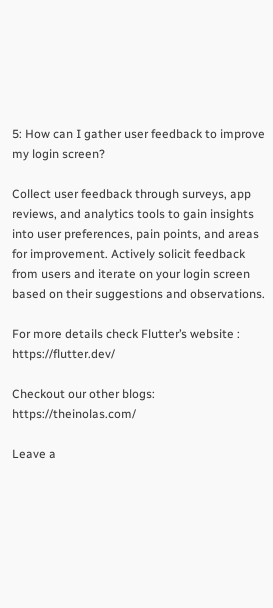5: How can I gather user feedback to improve my login screen?

Collect user feedback through surveys, app reviews, and analytics tools to gain insights into user preferences, pain points, and areas for improvement. Actively solicit feedback from users and iterate on your login screen based on their suggestions and observations.

For more details check Flutter’s website : https://flutter.dev/

Checkout our other blogs: https://theinolas.com/

Leave a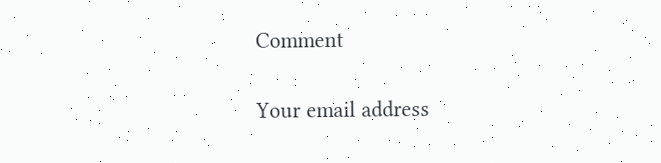Comment

Your email address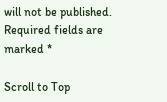will not be published. Required fields are marked *

Scroll to Top